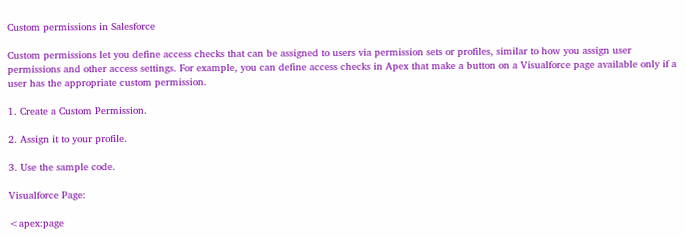Custom permissions in Salesforce

Custom permissions let you define access checks that can be assigned to users via permission sets or profiles, similar to how you assign user permissions and other access settings. For example, you can define access checks in Apex that make a button on a Visualforce page available only if a user has the appropriate custom permission.

1. Create a Custom Permission.

2. Assign it to your profile.

3. Use the sample code.

Visualforce Page:

<apex:page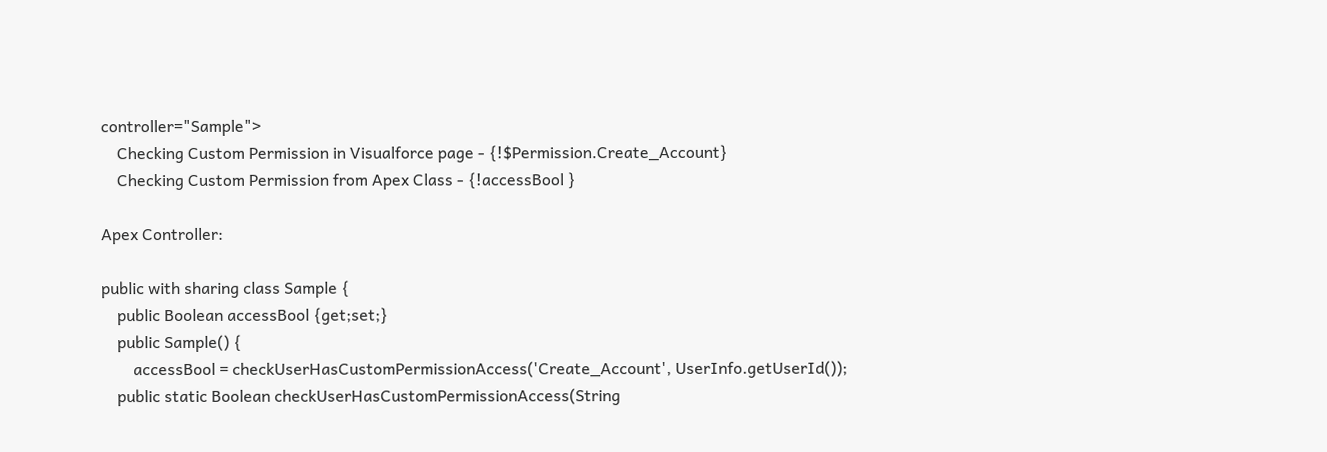controller="Sample">
    Checking Custom Permission in Visualforce page - {!$Permission.Create_Account}
    Checking Custom Permission from Apex Class - {!accessBool }

Apex Controller:

public with sharing class Sample {
    public Boolean accessBool {get;set;}
    public Sample() {
        accessBool = checkUserHasCustomPermissionAccess('Create_Account', UserInfo.getUserId());
    public static Boolean checkUserHasCustomPermissionAccess(String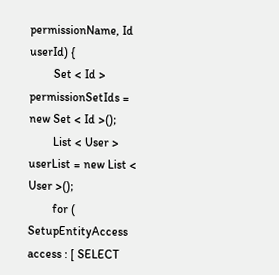permissionName, Id userId) {
        Set < Id > permissionSetIds = new Set < Id >();
        List < User > userList = new List < User >();
        for ( SetupEntityAccess access : [ SELECT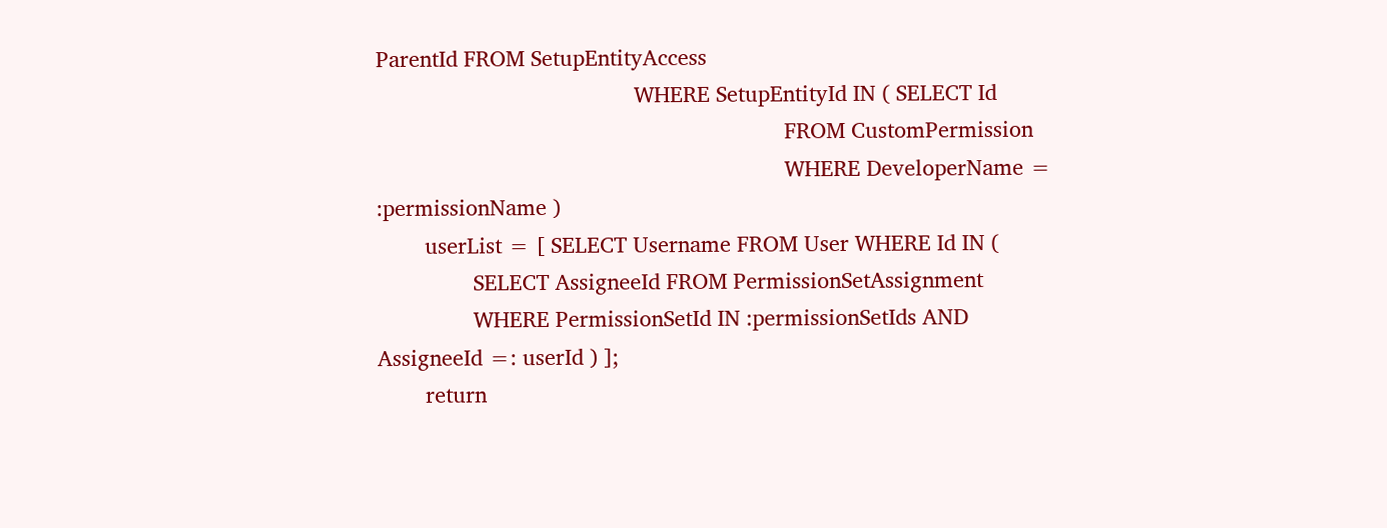ParentId FROM SetupEntityAccess
                                           WHERE SetupEntityId IN ( SELECT Id
                                                                    FROM CustomPermission
                                                                    WHERE DeveloperName = :permissionName )
        userList = [ SELECT Username FROM User WHERE Id IN (
                SELECT AssigneeId FROM PermissionSetAssignment
                WHERE PermissionSetId IN :permissionSetIds AND AssigneeId =: userId ) ];
        return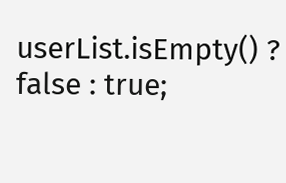userList.isEmpty() ? false : true;